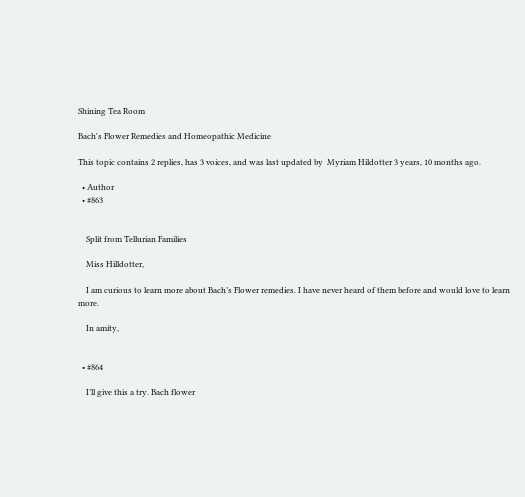Shining Tea Room

Bach's Flower Remedies and Homeopathic Medicine

This topic contains 2 replies, has 3 voices, and was last updated by  Myriam Hildotter 3 years, 10 months ago.

  • Author
  • #863


    Split from Tellurian Families

    Miss Hilldotter,

    I am curious to learn more about Bach’s Flower remedies. I have never heard of them before and would love to learn more.

    In amity,


  • #864

    I’ll give this a try. Bach flower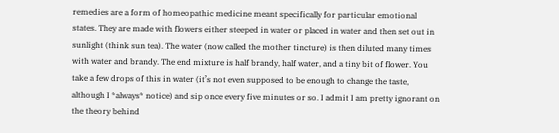remedies are a form of homeopathic medicine meant specifically for particular emotional states. They are made with flowers either steeped in water or placed in water and then set out in sunlight (think sun tea). The water (now called the mother tincture) is then diluted many times with water and brandy. The end mixture is half brandy, half water, and a tiny bit of flower. You take a few drops of this in water (it’s not even supposed to be enough to change the taste, although I *always* notice) and sip once every five minutes or so. I admit I am pretty ignorant on the theory behind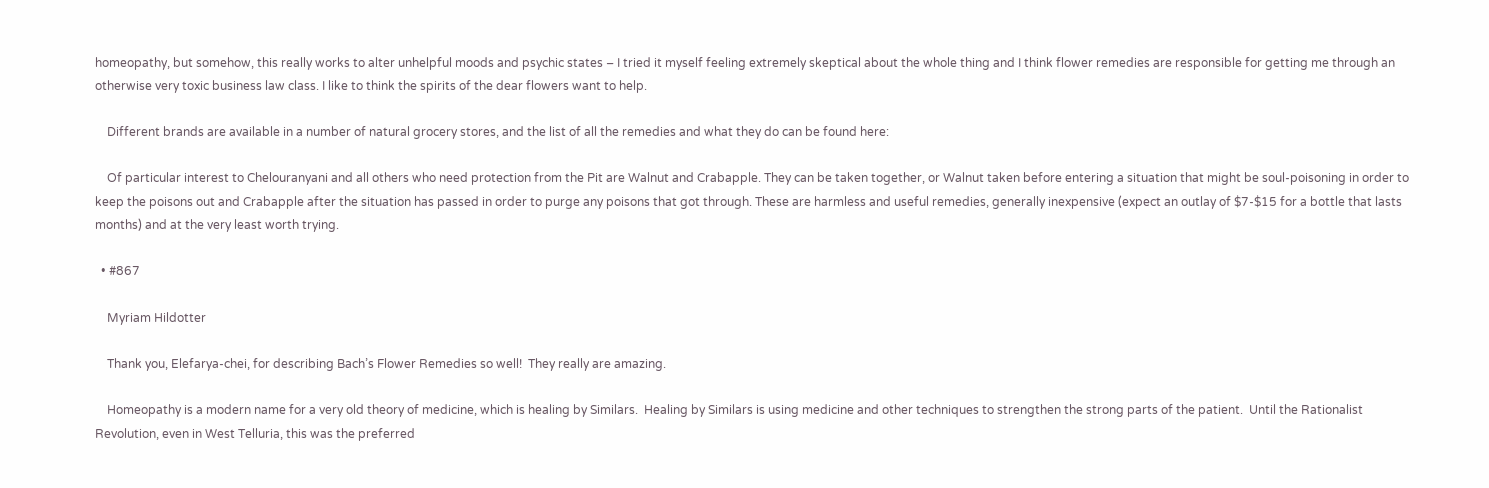homeopathy, but somehow, this really works to alter unhelpful moods and psychic states – I tried it myself feeling extremely skeptical about the whole thing and I think flower remedies are responsible for getting me through an otherwise very toxic business law class. I like to think the spirits of the dear flowers want to help.

    Different brands are available in a number of natural grocery stores, and the list of all the remedies and what they do can be found here:

    Of particular interest to Chelouranyani and all others who need protection from the Pit are Walnut and Crabapple. They can be taken together, or Walnut taken before entering a situation that might be soul-poisoning in order to keep the poisons out and Crabapple after the situation has passed in order to purge any poisons that got through. These are harmless and useful remedies, generally inexpensive (expect an outlay of $7-$15 for a bottle that lasts months) and at the very least worth trying.

  • #867

    Myriam Hildotter

    Thank you, Elefarya-chei, for describing Bach’s Flower Remedies so well!  They really are amazing.

    Homeopathy is a modern name for a very old theory of medicine, which is healing by Similars.  Healing by Similars is using medicine and other techniques to strengthen the strong parts of the patient.  Until the Rationalist Revolution, even in West Telluria, this was the preferred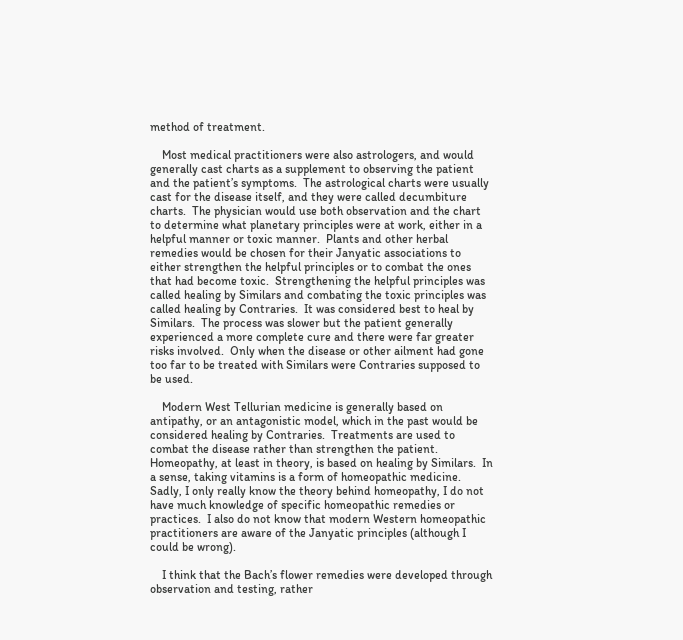method of treatment.

    Most medical practitioners were also astrologers, and would generally cast charts as a supplement to observing the patient and the patient’s symptoms.  The astrological charts were usually cast for the disease itself, and they were called decumbiture charts.  The physician would use both observation and the chart to determine what planetary principles were at work, either in a helpful manner or toxic manner.  Plants and other herbal remedies would be chosen for their Janyatic associations to either strengthen the helpful principles or to combat the ones that had become toxic.  Strengthening the helpful principles was called healing by Similars and combating the toxic principles was called healing by Contraries.  It was considered best to heal by Similars.  The process was slower but the patient generally experienced a more complete cure and there were far greater risks involved.  Only when the disease or other ailment had gone too far to be treated with Similars were Contraries supposed to be used.

    Modern West Tellurian medicine is generally based on antipathy, or an antagonistic model, which in the past would be considered healing by Contraries.  Treatments are used to combat the disease rather than strengthen the patient.  Homeopathy, at least in theory, is based on healing by Similars.  In a sense, taking vitamins is a form of homeopathic medicine.  Sadly, I only really know the theory behind homeopathy, I do not have much knowledge of specific homeopathic remedies or practices.  I also do not know that modern Western homeopathic practitioners are aware of the Janyatic principles (although I could be wrong).

    I think that the Bach’s flower remedies were developed through observation and testing, rather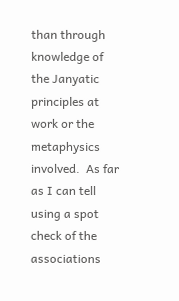than through knowledge of the Janyatic principles at work or the metaphysics involved.  As far as I can tell using a spot check of the associations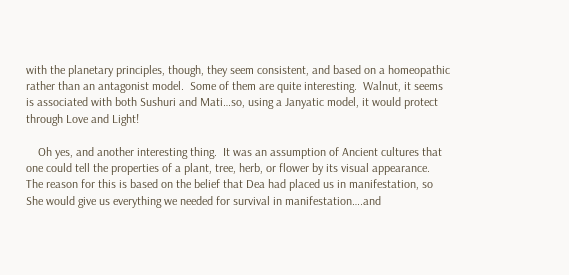with the planetary principles, though, they seem consistent, and based on a homeopathic rather than an antagonist model.  Some of them are quite interesting.  Walnut, it seems is associated with both Sushuri and Mati…so, using a Janyatic model, it would protect through Love and Light!

    Oh yes, and another interesting thing.  It was an assumption of Ancient cultures that one could tell the properties of a plant, tree, herb, or flower by its visual appearance.  The reason for this is based on the belief that Dea had placed us in manifestation, so She would give us everything we needed for survival in manifestation….and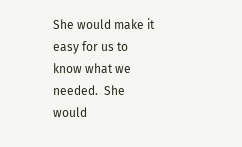She would make it easy for us to know what we needed.  She would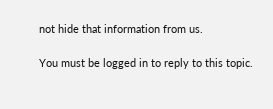not hide that information from us.

You must be logged in to reply to this topic.